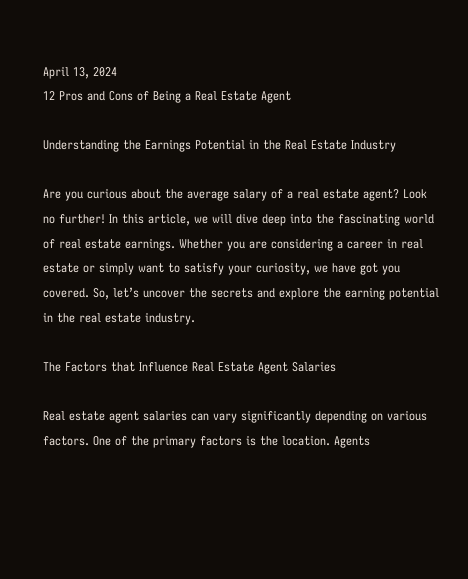April 13, 2024
12 Pros and Cons of Being a Real Estate Agent

Understanding the Earnings Potential in the Real Estate Industry

Are you curious about the average salary of a real estate agent? Look no further! In this article, we will dive deep into the fascinating world of real estate earnings. Whether you are considering a career in real estate or simply want to satisfy your curiosity, we have got you covered. So, let’s uncover the secrets and explore the earning potential in the real estate industry.

The Factors that Influence Real Estate Agent Salaries

Real estate agent salaries can vary significantly depending on various factors. One of the primary factors is the location. Agents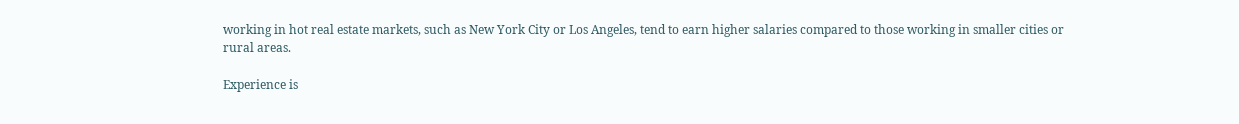working in hot real estate markets, such as New York City or Los Angeles, tend to earn higher salaries compared to those working in smaller cities or rural areas.

Experience is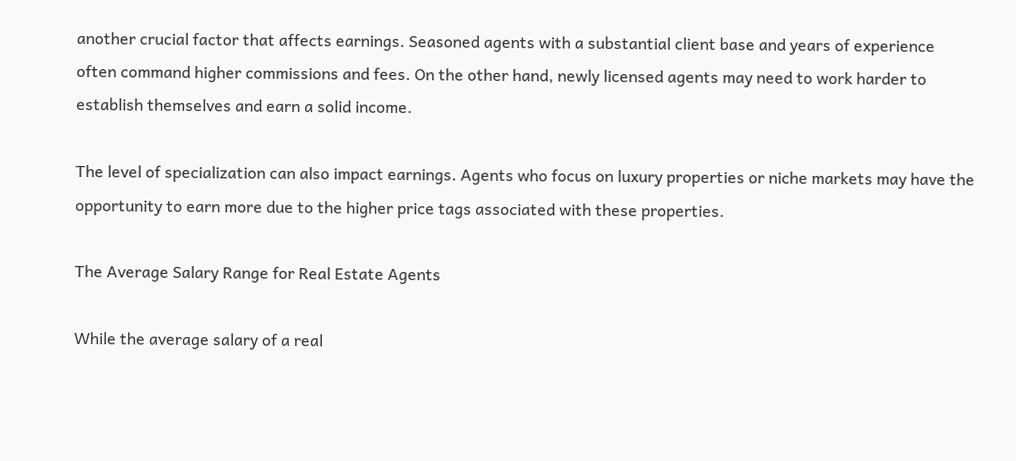another crucial factor that affects earnings. Seasoned agents with a substantial client base and years of experience often command higher commissions and fees. On the other hand, newly licensed agents may need to work harder to establish themselves and earn a solid income.

The level of specialization can also impact earnings. Agents who focus on luxury properties or niche markets may have the opportunity to earn more due to the higher price tags associated with these properties.

The Average Salary Range for Real Estate Agents

While the average salary of a real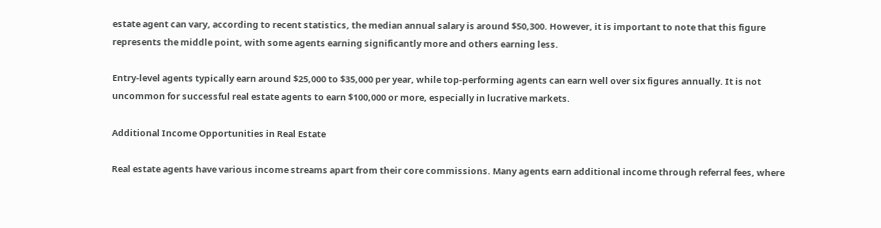estate agent can vary, according to recent statistics, the median annual salary is around $50,300. However, it is important to note that this figure represents the middle point, with some agents earning significantly more and others earning less.

Entry-level agents typically earn around $25,000 to $35,000 per year, while top-performing agents can earn well over six figures annually. It is not uncommon for successful real estate agents to earn $100,000 or more, especially in lucrative markets.

Additional Income Opportunities in Real Estate

Real estate agents have various income streams apart from their core commissions. Many agents earn additional income through referral fees, where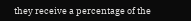they receive a percentage of the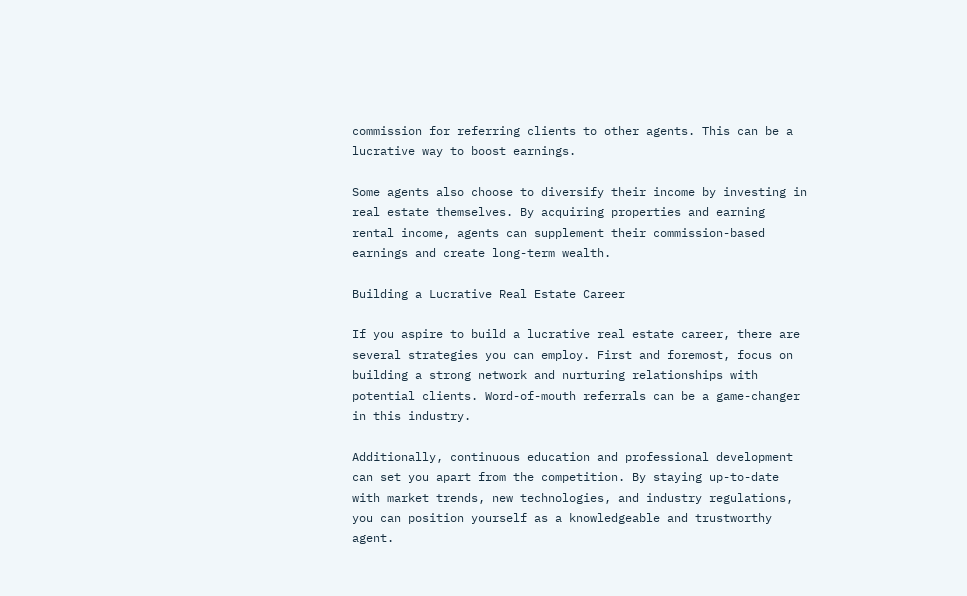commission for referring clients to other agents. This can be a lucrative way to boost earnings.

Some agents also choose to diversify their income by investing in real estate themselves. By acquiring properties and earning rental income, agents can supplement their commission-based earnings and create long-term wealth.

Building a Lucrative Real Estate Career

If you aspire to build a lucrative real estate career, there are several strategies you can employ. First and foremost, focus on building a strong network and nurturing relationships with potential clients. Word-of-mouth referrals can be a game-changer in this industry.

Additionally, continuous education and professional development can set you apart from the competition. By staying up-to-date with market trends, new technologies, and industry regulations, you can position yourself as a knowledgeable and trustworthy agent.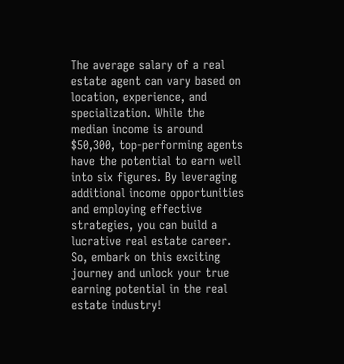The average salary of a real estate agent can vary based on location, experience, and specialization. While the median income is around $50,300, top-performing agents have the potential to earn well into six figures. By leveraging additional income opportunities and employing effective strategies, you can build a lucrative real estate career. So, embark on this exciting journey and unlock your true earning potential in the real estate industry!